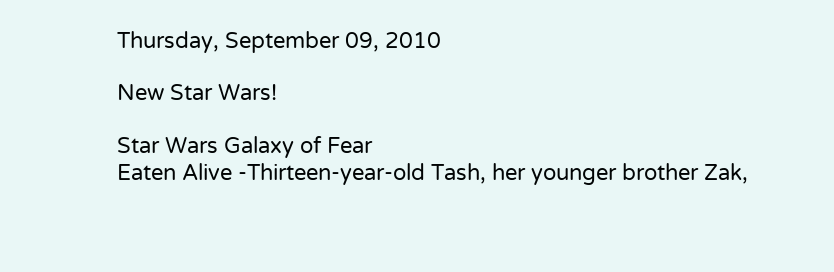Thursday, September 09, 2010

New Star Wars!

Star Wars Galaxy of Fear
Eaten Alive -Thirteen-year-old Tash, her younger brother Zak,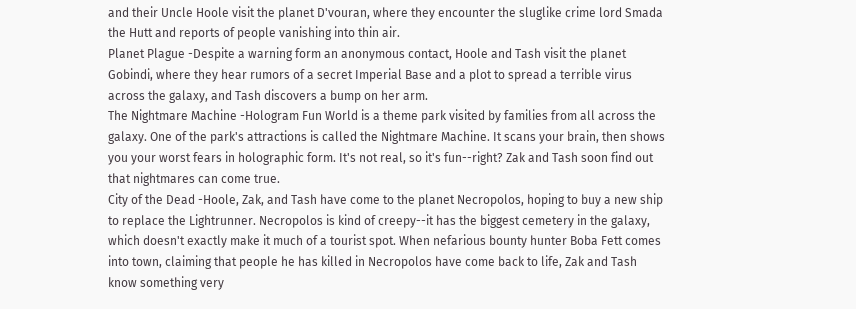and their Uncle Hoole visit the planet D'vouran, where they encounter the sluglike crime lord Smada the Hutt and reports of people vanishing into thin air.
Planet Plague -Despite a warning form an anonymous contact, Hoole and Tash visit the planet Gobindi, where they hear rumors of a secret Imperial Base and a plot to spread a terrible virus across the galaxy, and Tash discovers a bump on her arm.
The Nightmare Machine -Hologram Fun World is a theme park visited by families from all across the galaxy. One of the park's attractions is called the Nightmare Machine. It scans your brain, then shows you your worst fears in holographic form. It's not real, so it's fun--right? Zak and Tash soon find out that nightmares can come true.
City of the Dead -Hoole, Zak, and Tash have come to the planet Necropolos, hoping to buy a new ship to replace the Lightrunner. Necropolos is kind of creepy--it has the biggest cemetery in the galaxy, which doesn't exactly make it much of a tourist spot. When nefarious bounty hunter Boba Fett comes into town, claiming that people he has killed in Necropolos have come back to life, Zak and Tash know something very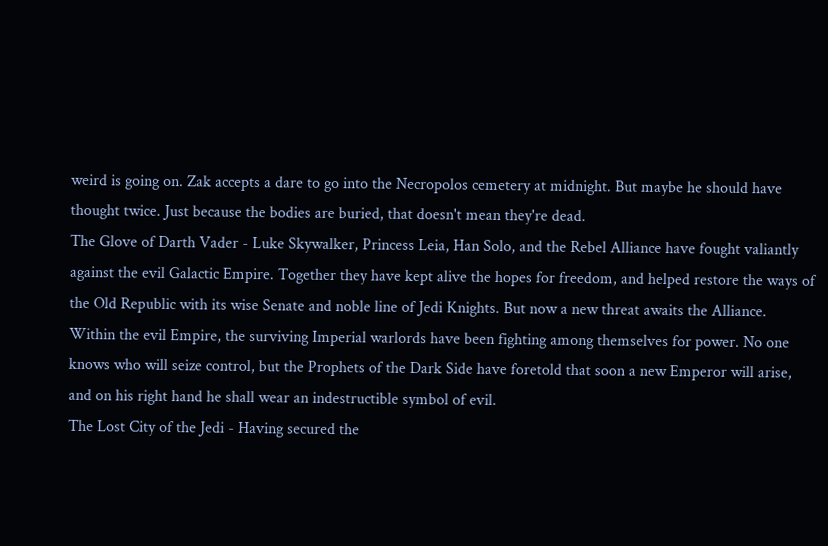weird is going on. Zak accepts a dare to go into the Necropolos cemetery at midnight. But maybe he should have thought twice. Just because the bodies are buried, that doesn't mean they're dead.
The Glove of Darth Vader - Luke Skywalker, Princess Leia, Han Solo, and the Rebel Alliance have fought valiantly against the evil Galactic Empire. Together they have kept alive the hopes for freedom, and helped restore the ways of the Old Republic with its wise Senate and noble line of Jedi Knights. But now a new threat awaits the Alliance.
Within the evil Empire, the surviving Imperial warlords have been fighting among themselves for power. No one knows who will seize control, but the Prophets of the Dark Side have foretold that soon a new Emperor will arise, and on his right hand he shall wear an indestructible symbol of evil.
The Lost City of the Jedi - Having secured the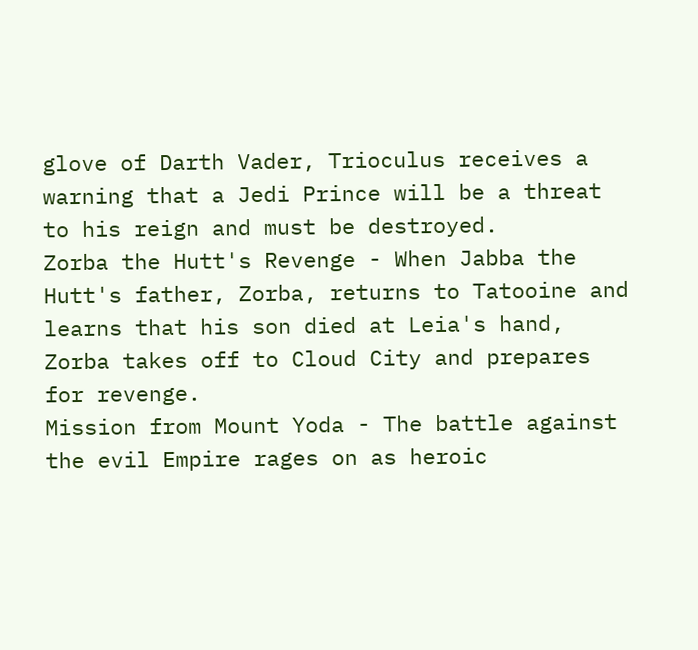glove of Darth Vader, Trioculus receives a warning that a Jedi Prince will be a threat to his reign and must be destroyed.
Zorba the Hutt's Revenge - When Jabba the Hutt's father, Zorba, returns to Tatooine and learns that his son died at Leia's hand, Zorba takes off to Cloud City and prepares for revenge.
Mission from Mount Yoda - The battle against the evil Empire rages on as heroic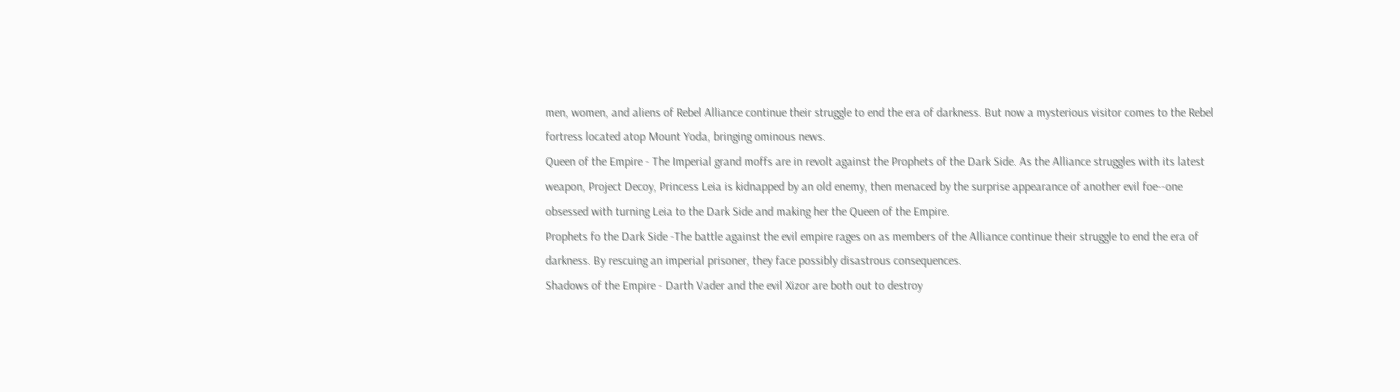men, women, and aliens of Rebel Alliance continue their struggle to end the era of darkness. But now a mysterious visitor comes to the Rebel fortress located atop Mount Yoda, bringing ominous news.
Queen of the Empire - The Imperial grand moffs are in revolt against the Prophets of the Dark Side. As the Alliance struggles with its latest weapon, Project Decoy, Princess Leia is kidnapped by an old enemy, then menaced by the surprise appearance of another evil foe--one obsessed with turning Leia to the Dark Side and making her the Queen of the Empire.
Prophets fo the Dark Side -The battle against the evil empire rages on as members of the Alliance continue their struggle to end the era of darkness. By rescuing an imperial prisoner, they face possibly disastrous consequences.
Shadows of the Empire - Darth Vader and the evil Xizor are both out to destroy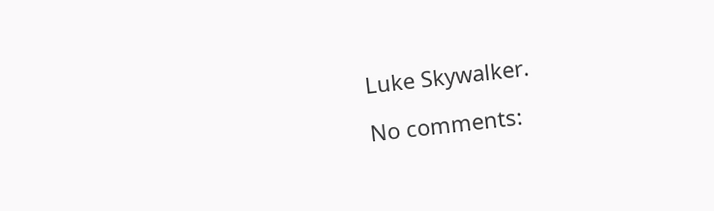Luke Skywalker.

No comments: